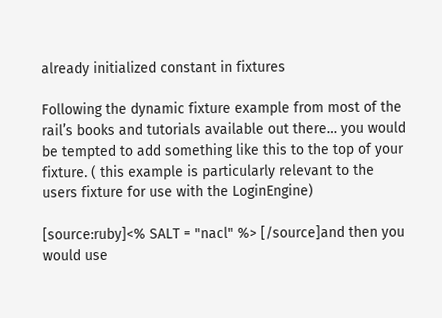already initialized constant in fixtures

Following the dynamic fixture example from most of the rail’s books and tutorials available out there… you would be tempted to add something like this to the top of your fixture. ( this example is particularly relevant to the users fixture for use with the LoginEngine)

[source:ruby]<% SALT = "nacl" %> [/source]and then you would use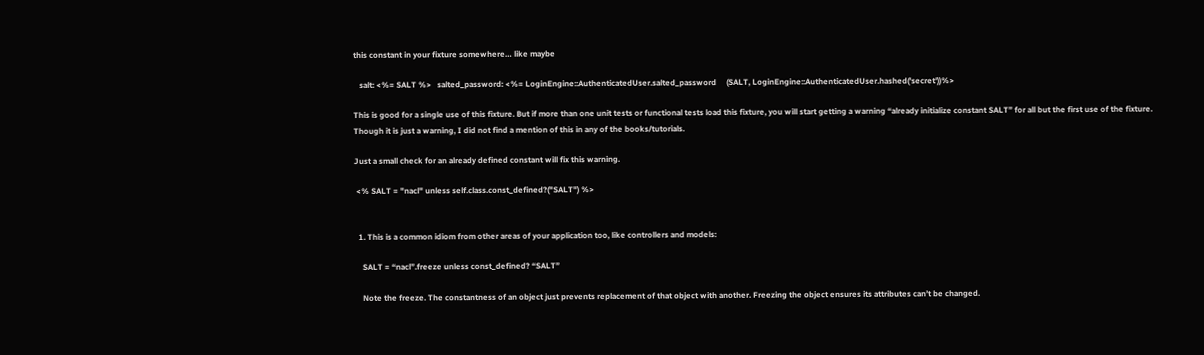this constant in your fixture somewhere… like maybe

   salt: <%= SALT %>   salted_password: <%= LoginEngine::AuthenticatedUser.salted_password     (SALT, LoginEngine::AuthenticatedUser.hashed('secret'))%>

This is good for a single use of this fixture. But if more than one unit tests or functional tests load this fixture, you will start getting a warning “already initialize constant SALT” for all but the first use of the fixture.
Though it is just a warning, I did not find a mention of this in any of the books/tutorials.

Just a small check for an already defined constant will fix this warning.

 <% SALT = "nacl" unless self.class.const_defined?("SALT") %>


  1. This is a common idiom from other areas of your application too, like controllers and models:

    SALT = “nacl”.freeze unless const_defined? “SALT”

    Note the freeze. The constantness of an object just prevents replacement of that object with another. Freezing the object ensures its attributes can’t be changed.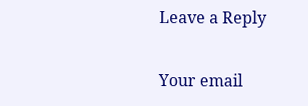Leave a Reply

Your email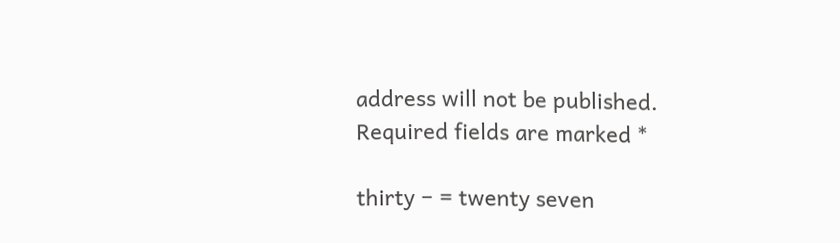address will not be published. Required fields are marked *

thirty − = twenty seven